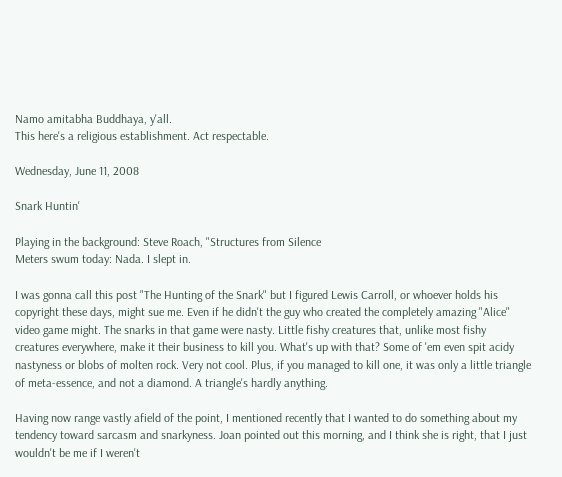Namo amitabha Buddhaya, y'all.
This here's a religious establishment. Act respectable.

Wednesday, June 11, 2008

Snark Huntin'

Playing in the background: Steve Roach, "Structures from Silence
Meters swum today: Nada. I slept in.

I was gonna call this post "The Hunting of the Snark" but I figured Lewis Carroll, or whoever holds his copyright these days, might sue me. Even if he didn't the guy who created the completely amazing "Alice" video game might. The snarks in that game were nasty. Little fishy creatures that, unlike most fishy creatures everywhere, make it their business to kill you. What's up with that? Some of 'em even spit acidy nastyness or blobs of molten rock. Very not cool. Plus, if you managed to kill one, it was only a little triangle of meta-essence, and not a diamond. A triangle's hardly anything.

Having now range vastly afield of the point, I mentioned recently that I wanted to do something about my tendency toward sarcasm and snarkyness. Joan pointed out this morning, and I think she is right, that I just wouldn't be me if I weren't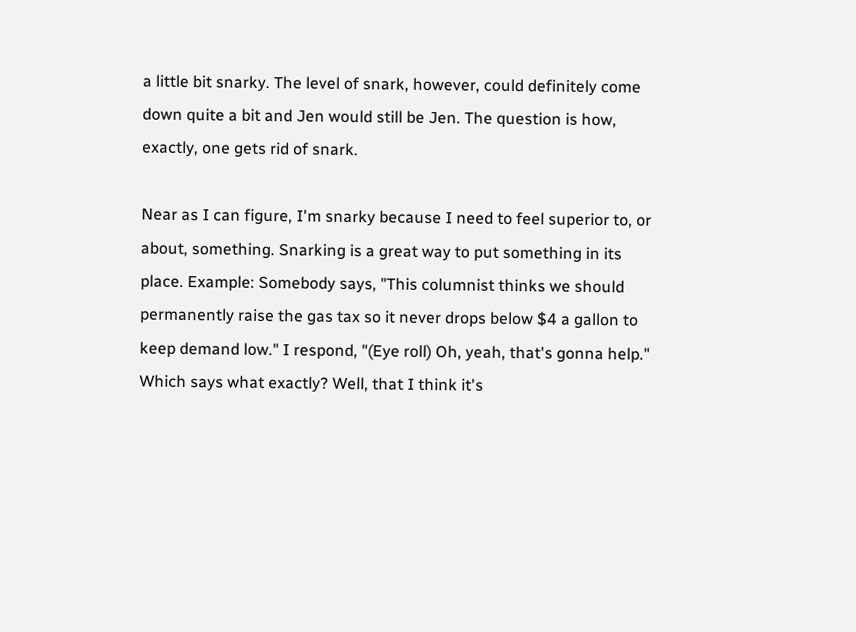a little bit snarky. The level of snark, however, could definitely come down quite a bit and Jen would still be Jen. The question is how, exactly, one gets rid of snark.

Near as I can figure, I'm snarky because I need to feel superior to, or about, something. Snarking is a great way to put something in its place. Example: Somebody says, "This columnist thinks we should permanently raise the gas tax so it never drops below $4 a gallon to keep demand low." I respond, "(Eye roll) Oh, yeah, that's gonna help." Which says what exactly? Well, that I think it's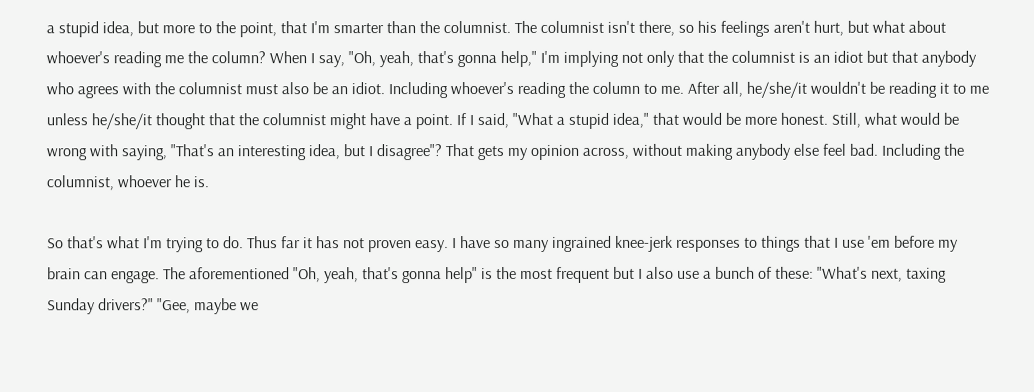a stupid idea, but more to the point, that I'm smarter than the columnist. The columnist isn't there, so his feelings aren't hurt, but what about whoever's reading me the column? When I say, "Oh, yeah, that's gonna help," I'm implying not only that the columnist is an idiot but that anybody who agrees with the columnist must also be an idiot. Including whoever's reading the column to me. After all, he/she/it wouldn't be reading it to me unless he/she/it thought that the columnist might have a point. If I said, "What a stupid idea," that would be more honest. Still, what would be wrong with saying, "That's an interesting idea, but I disagree"? That gets my opinion across, without making anybody else feel bad. Including the columnist, whoever he is.

So that's what I'm trying to do. Thus far it has not proven easy. I have so many ingrained knee-jerk responses to things that I use 'em before my brain can engage. The aforementioned "Oh, yeah, that's gonna help" is the most frequent but I also use a bunch of these: "What's next, taxing Sunday drivers?" "Gee, maybe we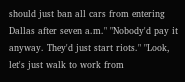should just ban all cars from entering Dallas after seven a.m." "Nobody'd pay it anyway. They'd just start riots." "Look, let's just walk to work from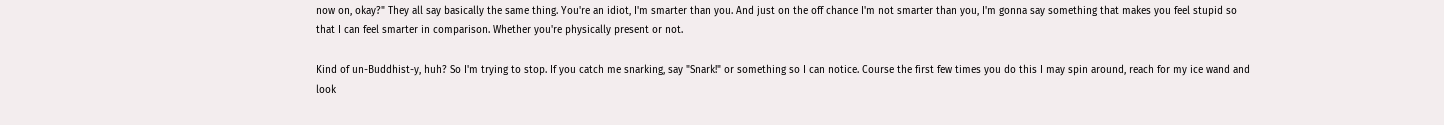now on, okay?" They all say basically the same thing. You're an idiot, I'm smarter than you. And just on the off chance I'm not smarter than you, I'm gonna say something that makes you feel stupid so that I can feel smarter in comparison. Whether you're physically present or not.

Kind of un-Buddhist-y, huh? So I'm trying to stop. If you catch me snarking, say "Snark!" or something so I can notice. Course the first few times you do this I may spin around, reach for my ice wand and look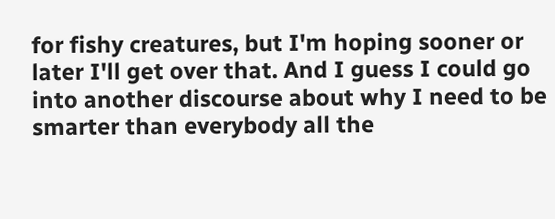for fishy creatures, but I'm hoping sooner or later I'll get over that. And I guess I could go into another discourse about why I need to be smarter than everybody all the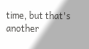time, but that's another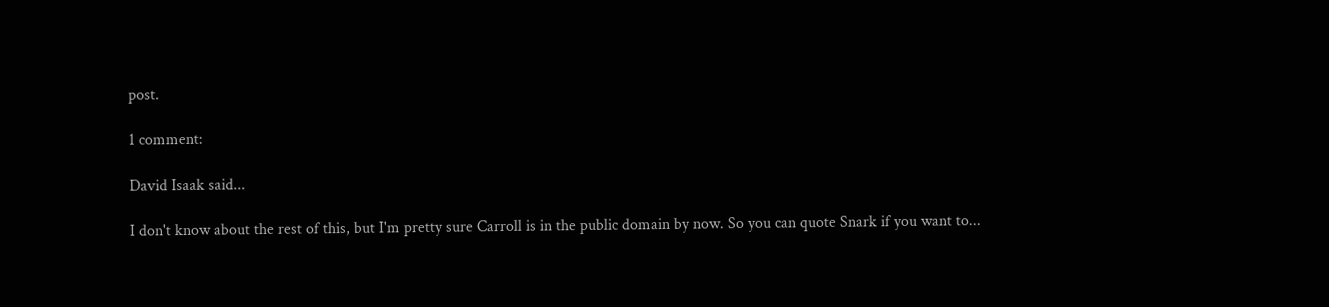post.

1 comment:

David Isaak said...

I don't know about the rest of this, but I'm pretty sure Carroll is in the public domain by now. So you can quote Snark if you want to...